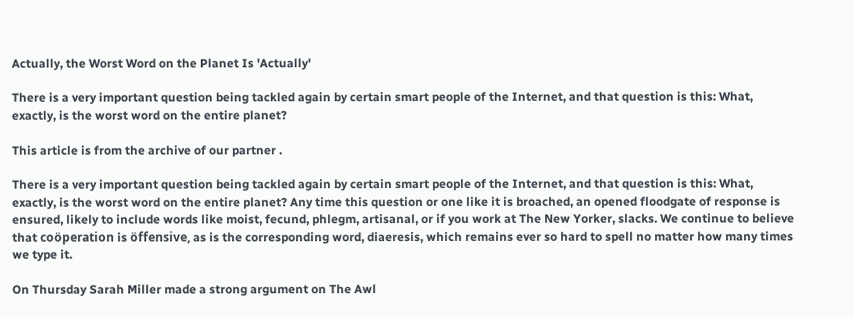Actually, the Worst Word on the Planet Is 'Actually'

There is a very important question being tackled again by certain smart people of the Internet, and that question is this: What, exactly, is the worst word on the entire planet?

This article is from the archive of our partner .

There is a very important question being tackled again by certain smart people of the Internet, and that question is this: What, exactly, is the worst word on the entire planet? Any time this question or one like it is broached, an opened floodgate of response is ensured, likely to include words like moist, fecund, phlegm, artisanal, or if you work at The New Yorker, slacks. We continue to believe that coöperation is öffensive, as is the corresponding word, diaeresis, which remains ever so hard to spell no matter how many times we type it.

On Thursday Sarah Miller made a strong argument on The Awl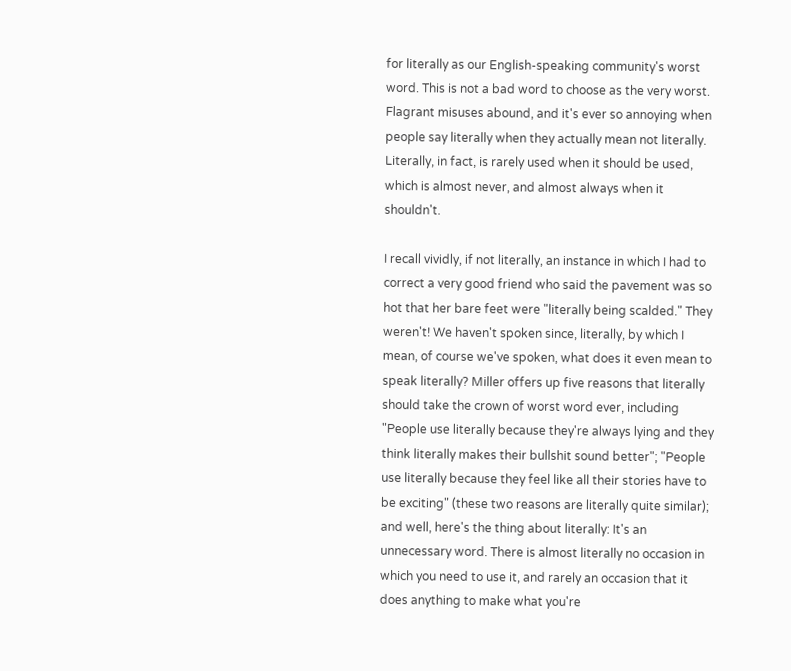for literally as our English-speaking community's worst word. This is not a bad word to choose as the very worst. Flagrant misuses abound, and it's ever so annoying when people say literally when they actually mean not literally. Literally, in fact, is rarely used when it should be used, which is almost never, and almost always when it shouldn't.

I recall vividly, if not literally, an instance in which I had to correct a very good friend who said the pavement was so hot that her bare feet were "literally being scalded." They weren't! We haven't spoken since, literally, by which I mean, of course we've spoken, what does it even mean to speak literally? Miller offers up five reasons that literally should take the crown of worst word ever, including "People use literally because they're always lying and they think literally makes their bullshit sound better"; "People use literally because they feel like all their stories have to be exciting" (these two reasons are literally quite similar); and well, here's the thing about literally: It's an unnecessary word. There is almost literally no occasion in which you need to use it, and rarely an occasion that it does anything to make what you're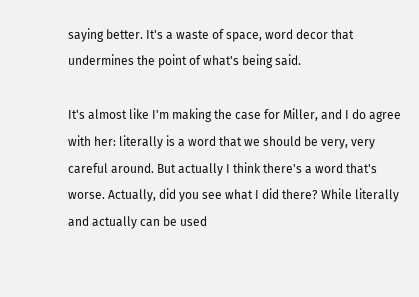saying better. It's a waste of space, word decor that undermines the point of what's being said.

It's almost like I'm making the case for Miller, and I do agree with her: literally is a word that we should be very, very careful around. But actually I think there's a word that's worse. Actually, did you see what I did there? While literally and actually can be used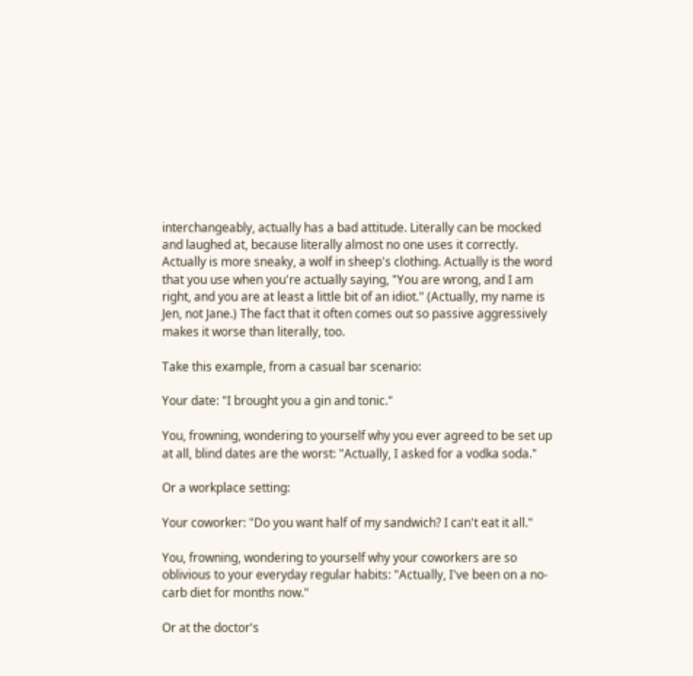interchangeably, actually has a bad attitude. Literally can be mocked and laughed at, because literally almost no one uses it correctly. Actually is more sneaky, a wolf in sheep's clothing. Actually is the word that you use when you're actually saying, "You are wrong, and I am right, and you are at least a little bit of an idiot." (Actually, my name is Jen, not Jane.) The fact that it often comes out so passive aggressively makes it worse than literally, too.

Take this example, from a casual bar scenario:

Your date: "I brought you a gin and tonic."

You, frowning, wondering to yourself why you ever agreed to be set up at all, blind dates are the worst: "Actually, I asked for a vodka soda."

Or a workplace setting:

Your coworker: "Do you want half of my sandwich? I can't eat it all."

You, frowning, wondering to yourself why your coworkers are so oblivious to your everyday regular habits: "Actually, I've been on a no-carb diet for months now."

Or at the doctor's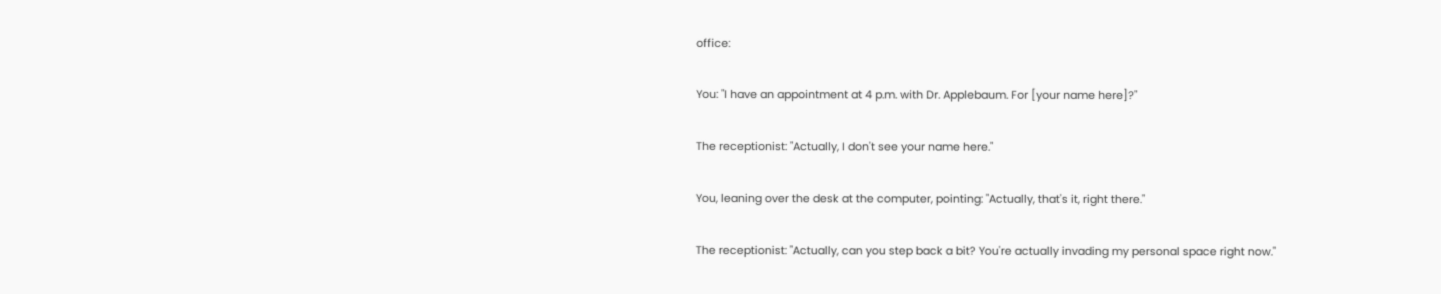office:

You: "I have an appointment at 4 p.m. with Dr. Applebaum. For [your name here]?"

The receptionist: "Actually, I don't see your name here."

You, leaning over the desk at the computer, pointing: "Actually, that's it, right there."

The receptionist: "Actually, can you step back a bit? You're actually invading my personal space right now."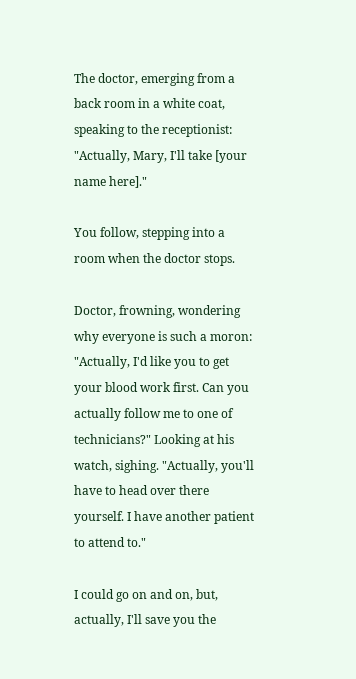The doctor, emerging from a back room in a white coat, speaking to the receptionist: "Actually, Mary, I'll take [your name here]."

You follow, stepping into a room when the doctor stops.

Doctor, frowning, wondering why everyone is such a moron: "Actually, I'd like you to get your blood work first. Can you actually follow me to one of technicians?" Looking at his watch, sighing. "Actually, you'll have to head over there yourself. I have another patient to attend to."

I could go on and on, but, actually, I'll save you the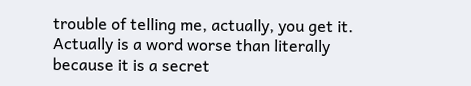trouble of telling me, actually, you get it. Actually is a word worse than literally because it is a secret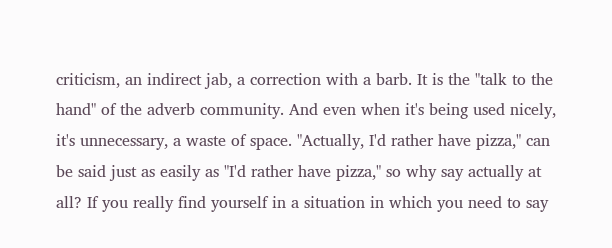criticism, an indirect jab, a correction with a barb. It is the "talk to the hand" of the adverb community. And even when it's being used nicely, it's unnecessary, a waste of space. "Actually, I'd rather have pizza," can be said just as easily as "I'd rather have pizza," so why say actually at all? If you really find yourself in a situation in which you need to say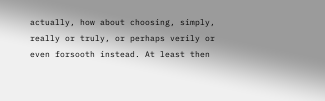actually, how about choosing, simply, really or truly, or perhaps verily or even forsooth instead. At least then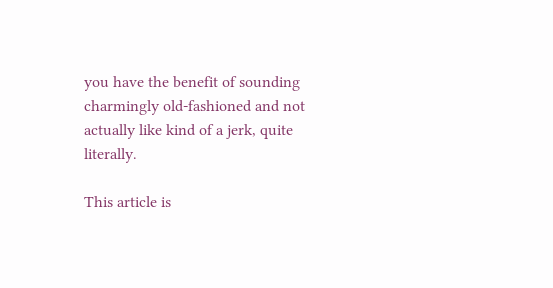you have the benefit of sounding charmingly old-fashioned and not actually like kind of a jerk, quite literally.

This article is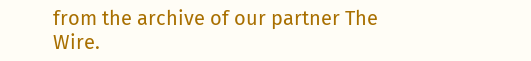from the archive of our partner The Wire.